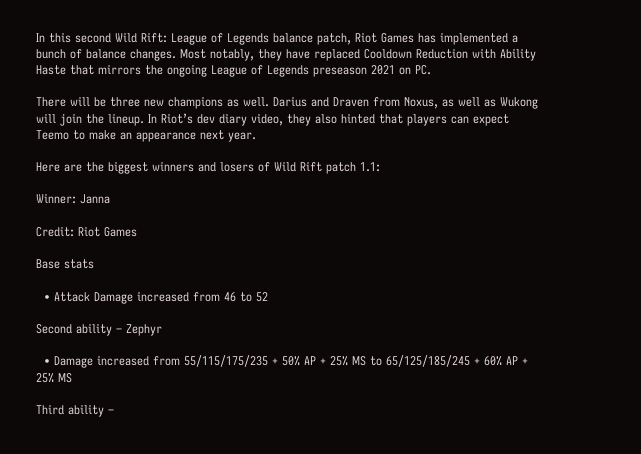In this second Wild Rift: League of Legends balance patch, Riot Games has implemented a bunch of balance changes. Most notably, they have replaced Cooldown Reduction with Ability Haste that mirrors the ongoing League of Legends preseason 2021 on PC.

There will be three new champions as well. Darius and Draven from Noxus, as well as Wukong will join the lineup. In Riot’s dev diary video, they also hinted that players can expect Teemo to make an appearance next year.

Here are the biggest winners and losers of Wild Rift patch 1.1:

Winner: Janna

Credit: Riot Games

Base stats

  • Attack Damage increased from 46 to 52

Second ability – Zephyr

  • Damage increased from 55/115/175/235 + 50% AP + 25% MS to 65/125/185/245 + 60% AP + 25% MS

Third ability –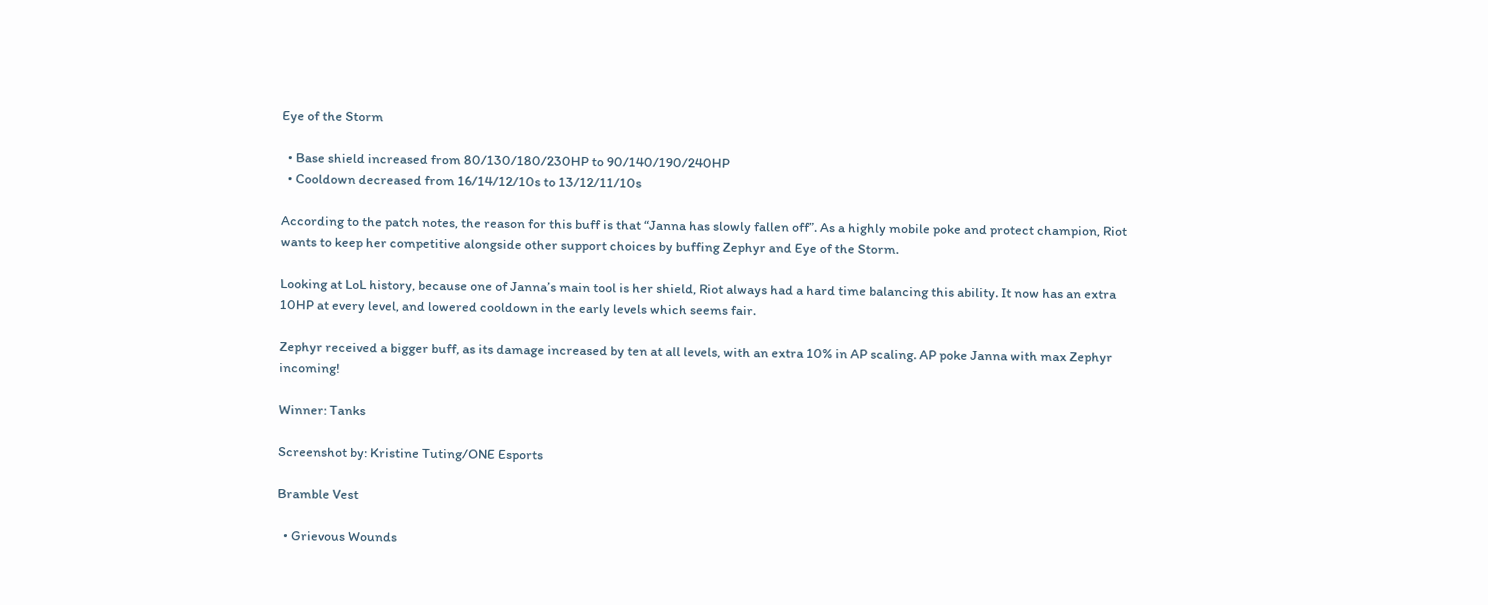Eye of the Storm

  • Base shield increased from 80/130/180/230HP to 90/140/190/240HP
  • Cooldown decreased from 16/14/12/10s to 13/12/11/10s

According to the patch notes, the reason for this buff is that “Janna has slowly fallen off”. As a highly mobile poke and protect champion, Riot wants to keep her competitive alongside other support choices by buffing Zephyr and Eye of the Storm.

Looking at LoL history, because one of Janna’s main tool is her shield, Riot always had a hard time balancing this ability. It now has an extra 10HP at every level, and lowered cooldown in the early levels which seems fair.

Zephyr received a bigger buff, as its damage increased by ten at all levels, with an extra 10% in AP scaling. AP poke Janna with max Zephyr incoming!

Winner: Tanks

Screenshot by: Kristine Tuting/ONE Esports

Bramble Vest

  • Grievous Wounds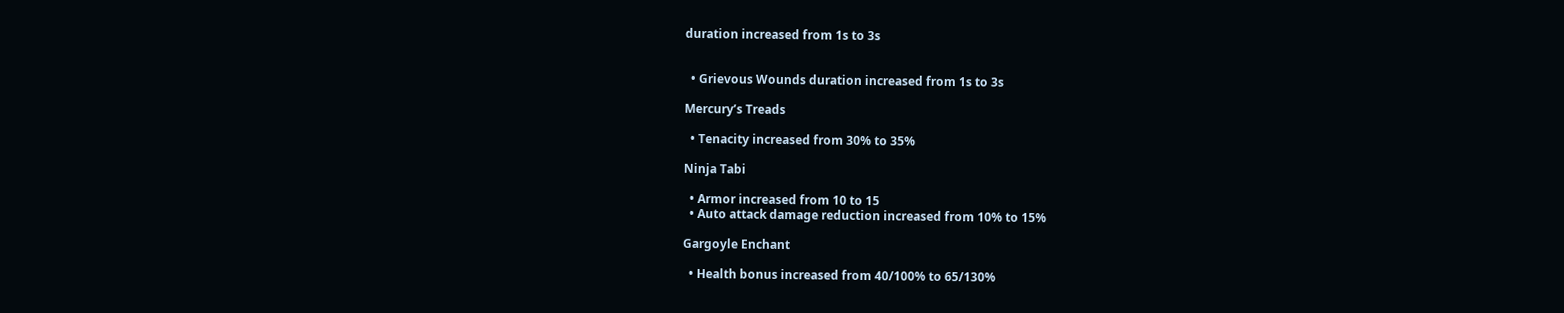duration increased from 1s to 3s


  • Grievous Wounds duration increased from 1s to 3s

Mercury’s Treads

  • Tenacity increased from 30% to 35%

Ninja Tabi

  • Armor increased from 10 to 15
  • Auto attack damage reduction increased from 10% to 15%

Gargoyle Enchant

  • Health bonus increased from 40/100% to 65/130%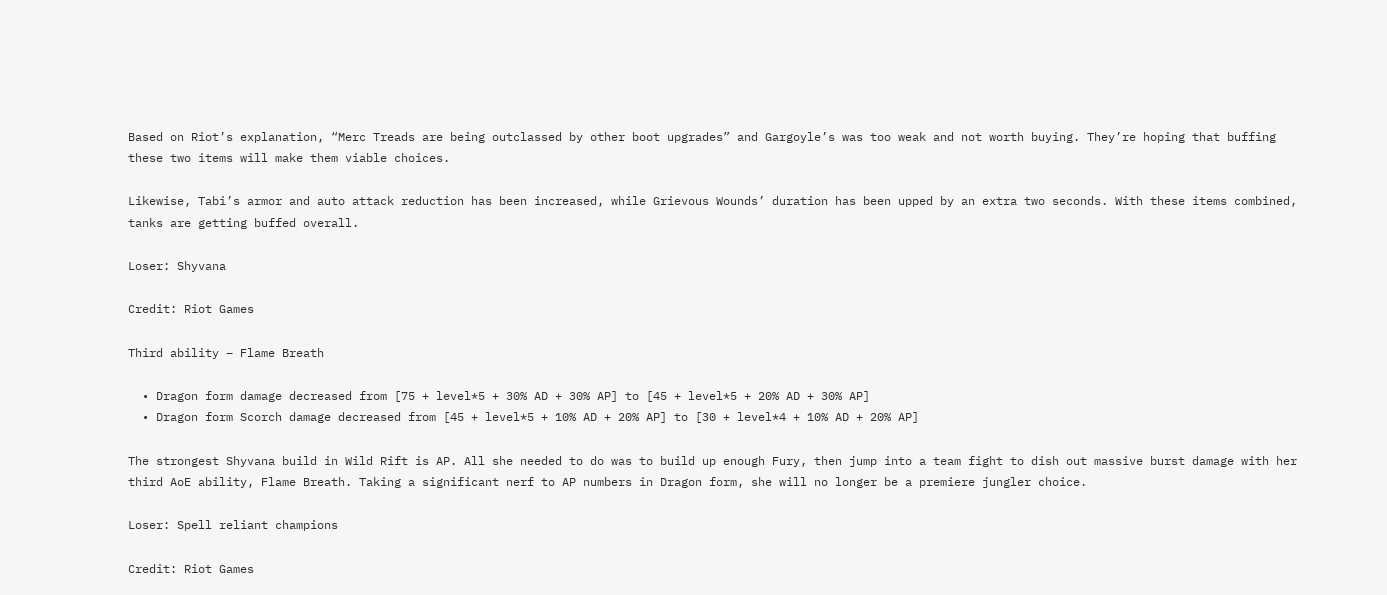Based on Riot’s explanation, “Merc Treads are being outclassed by other boot upgrades” and Gargoyle’s was too weak and not worth buying. They’re hoping that buffing these two items will make them viable choices.

Likewise, Tabi’s armor and auto attack reduction has been increased, while Grievous Wounds’ duration has been upped by an extra two seconds. With these items combined, tanks are getting buffed overall.

Loser: Shyvana

Credit: Riot Games

Third ability – Flame Breath

  • Dragon form damage decreased from [75 + level*5 + 30% AD + 30% AP] to [45 + level*5 + 20% AD + 30% AP]
  • Dragon form Scorch damage decreased from [45 + level*5 + 10% AD + 20% AP] to [30 + level*4 + 10% AD + 20% AP]

The strongest Shyvana build in Wild Rift is AP. All she needed to do was to build up enough Fury, then jump into a team fight to dish out massive burst damage with her third AoE ability, Flame Breath. Taking a significant nerf to AP numbers in Dragon form, she will no longer be a premiere jungler choice.

Loser: Spell reliant champions

Credit: Riot Games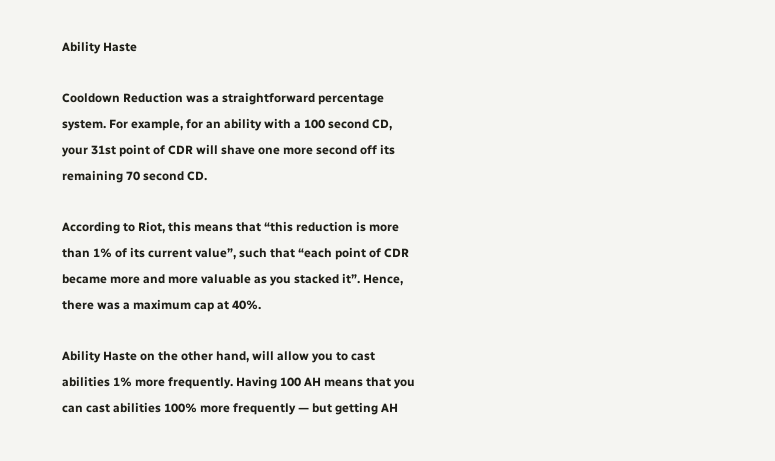Ability Haste

Cooldown Reduction was a straightforward percentage system. For example, for an ability with a 100 second CD, your 31st point of CDR will shave one more second off its remaining 70 second CD.

According to Riot, this means that “this reduction is more than 1% of its current value”, such that “each point of CDR became more and more valuable as you stacked it”. Hence, there was a maximum cap at 40%.

Ability Haste on the other hand, will allow you to cast abilities 1% more frequently. Having 100 AH means that you can cast abilities 100% more frequently — but getting AH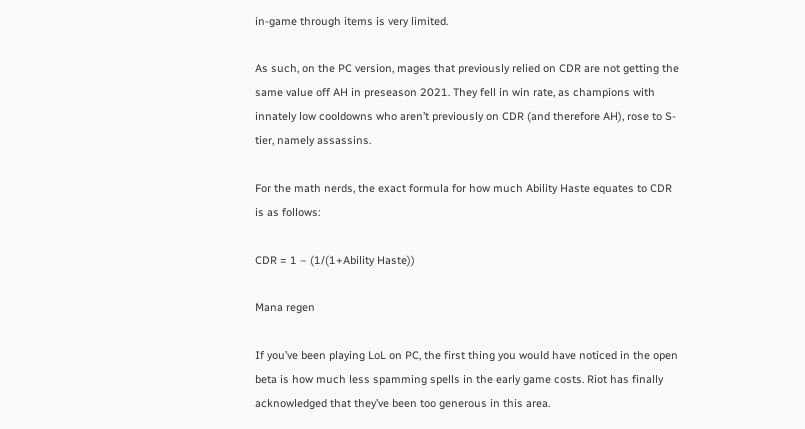in-game through items is very limited.

As such, on the PC version, mages that previously relied on CDR are not getting the same value off AH in preseason 2021. They fell in win rate, as champions with innately low cooldowns who aren’t previously on CDR (and therefore AH), rose to S-tier, namely assassins.

For the math nerds, the exact formula for how much Ability Haste equates to CDR is as follows:

CDR = 1 – (1/(1+Ability Haste))

Mana regen

If you’ve been playing LoL on PC, the first thing you would have noticed in the open beta is how much less spamming spells in the early game costs. Riot has finally acknowledged that they’ve been too generous in this area.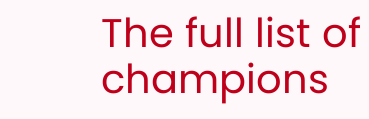The full list of champions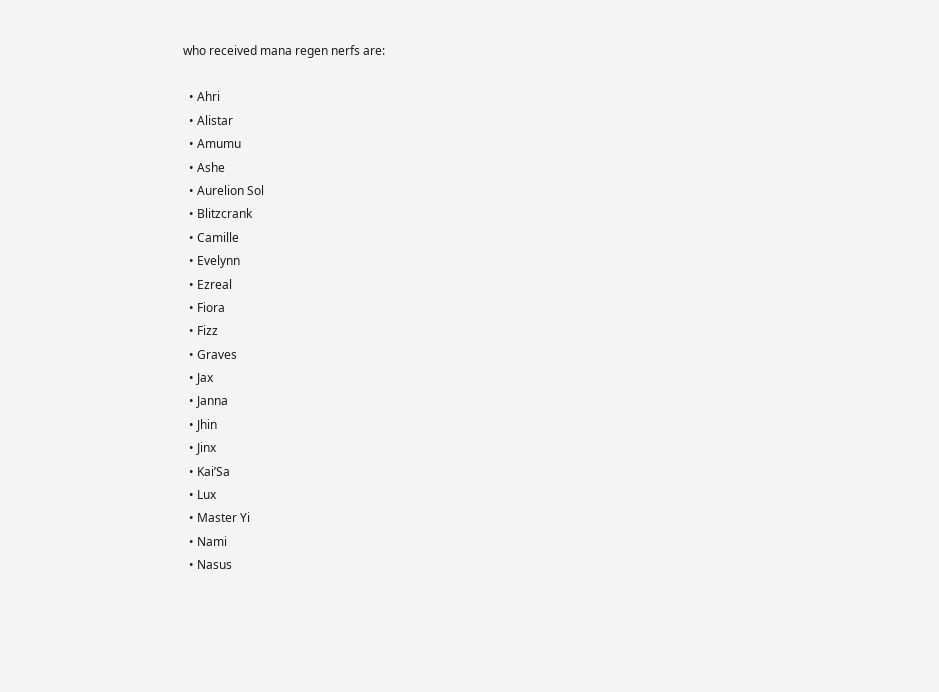who received mana regen nerfs are:

  • Ahri
  • Alistar
  • Amumu
  • Ashe
  • Aurelion Sol
  • Blitzcrank
  • Camille
  • Evelynn
  • Ezreal
  • Fiora
  • Fizz
  • Graves
  • Jax
  • Janna
  • Jhin
  • Jinx
  • Kai’Sa
  • Lux
  • Master Yi
  • Nami
  • Nasus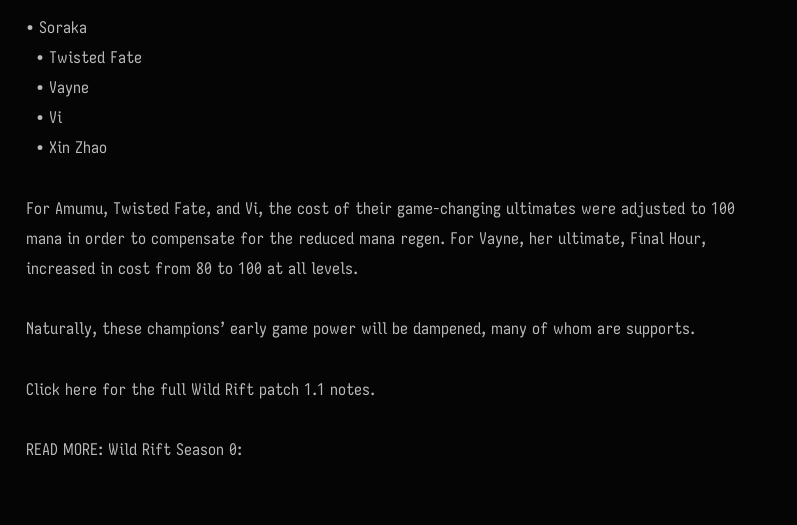• Soraka
  • Twisted Fate
  • Vayne
  • Vi
  • Xin Zhao

For Amumu, Twisted Fate, and Vi, the cost of their game-changing ultimates were adjusted to 100 mana in order to compensate for the reduced mana regen. For Vayne, her ultimate, Final Hour, increased in cost from 80 to 100 at all levels.

Naturally, these champions’ early game power will be dampened, many of whom are supports.

Click here for the full Wild Rift patch 1.1 notes.

READ MORE: Wild Rift Season 0: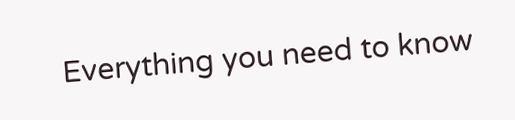Everything you need to know